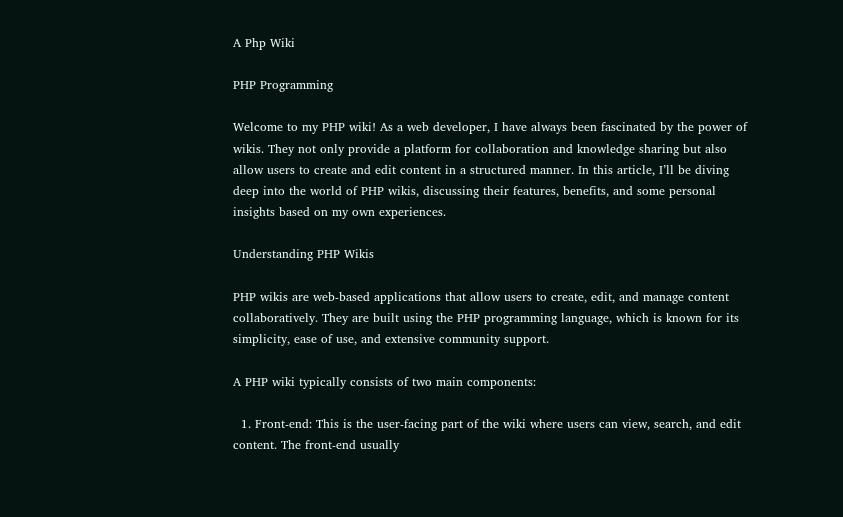A Php Wiki

PHP Programming

Welcome to my PHP wiki! As a web developer, I have always been fascinated by the power of wikis. They not only provide a platform for collaboration and knowledge sharing but also allow users to create and edit content in a structured manner. In this article, I’ll be diving deep into the world of PHP wikis, discussing their features, benefits, and some personal insights based on my own experiences.

Understanding PHP Wikis

PHP wikis are web-based applications that allow users to create, edit, and manage content collaboratively. They are built using the PHP programming language, which is known for its simplicity, ease of use, and extensive community support.

A PHP wiki typically consists of two main components:

  1. Front-end: This is the user-facing part of the wiki where users can view, search, and edit content. The front-end usually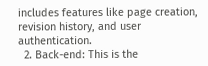includes features like page creation, revision history, and user authentication.
  2. Back-end: This is the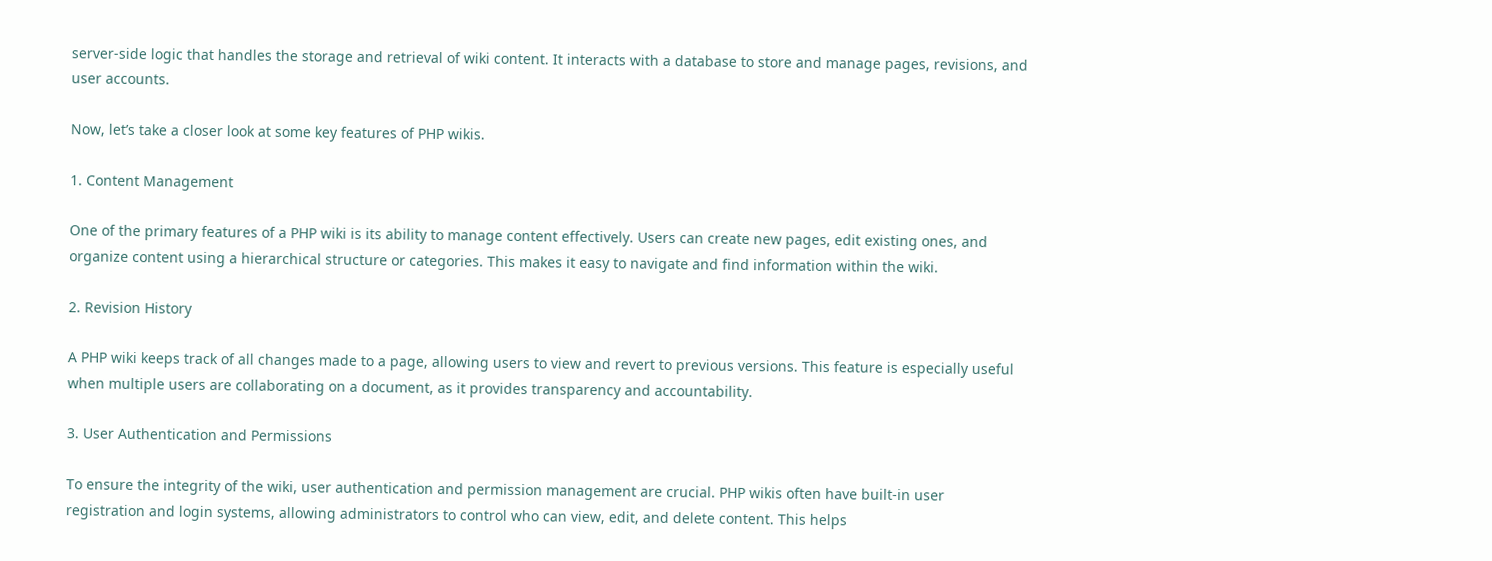server-side logic that handles the storage and retrieval of wiki content. It interacts with a database to store and manage pages, revisions, and user accounts.

Now, let’s take a closer look at some key features of PHP wikis.

1. Content Management

One of the primary features of a PHP wiki is its ability to manage content effectively. Users can create new pages, edit existing ones, and organize content using a hierarchical structure or categories. This makes it easy to navigate and find information within the wiki.

2. Revision History

A PHP wiki keeps track of all changes made to a page, allowing users to view and revert to previous versions. This feature is especially useful when multiple users are collaborating on a document, as it provides transparency and accountability.

3. User Authentication and Permissions

To ensure the integrity of the wiki, user authentication and permission management are crucial. PHP wikis often have built-in user registration and login systems, allowing administrators to control who can view, edit, and delete content. This helps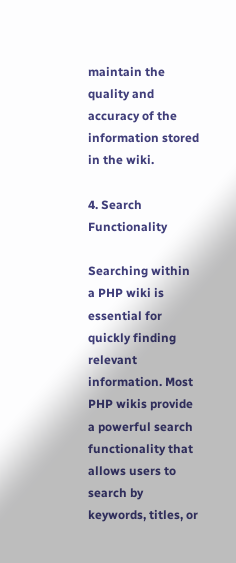maintain the quality and accuracy of the information stored in the wiki.

4. Search Functionality

Searching within a PHP wiki is essential for quickly finding relevant information. Most PHP wikis provide a powerful search functionality that allows users to search by keywords, titles, or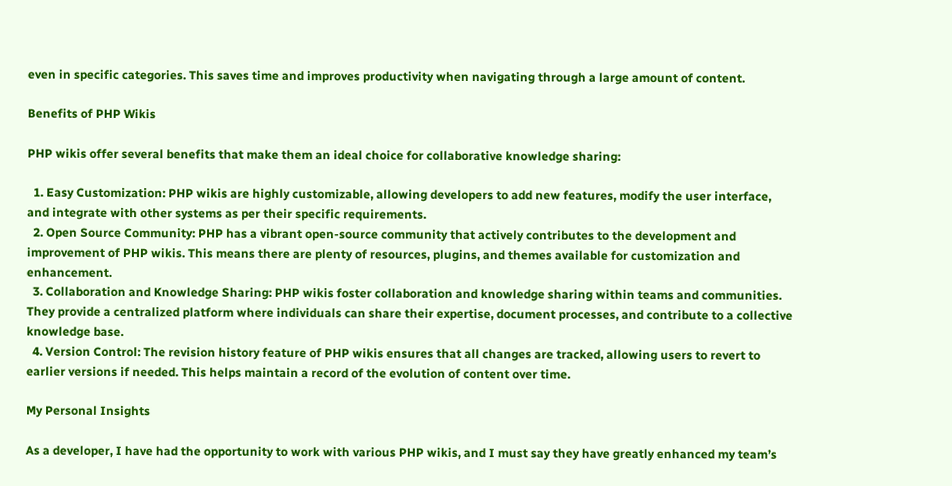even in specific categories. This saves time and improves productivity when navigating through a large amount of content.

Benefits of PHP Wikis

PHP wikis offer several benefits that make them an ideal choice for collaborative knowledge sharing:

  1. Easy Customization: PHP wikis are highly customizable, allowing developers to add new features, modify the user interface, and integrate with other systems as per their specific requirements.
  2. Open Source Community: PHP has a vibrant open-source community that actively contributes to the development and improvement of PHP wikis. This means there are plenty of resources, plugins, and themes available for customization and enhancement.
  3. Collaboration and Knowledge Sharing: PHP wikis foster collaboration and knowledge sharing within teams and communities. They provide a centralized platform where individuals can share their expertise, document processes, and contribute to a collective knowledge base.
  4. Version Control: The revision history feature of PHP wikis ensures that all changes are tracked, allowing users to revert to earlier versions if needed. This helps maintain a record of the evolution of content over time.

My Personal Insights

As a developer, I have had the opportunity to work with various PHP wikis, and I must say they have greatly enhanced my team’s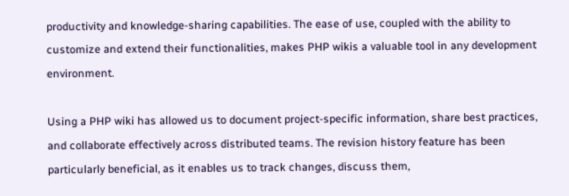productivity and knowledge-sharing capabilities. The ease of use, coupled with the ability to customize and extend their functionalities, makes PHP wikis a valuable tool in any development environment.

Using a PHP wiki has allowed us to document project-specific information, share best practices, and collaborate effectively across distributed teams. The revision history feature has been particularly beneficial, as it enables us to track changes, discuss them,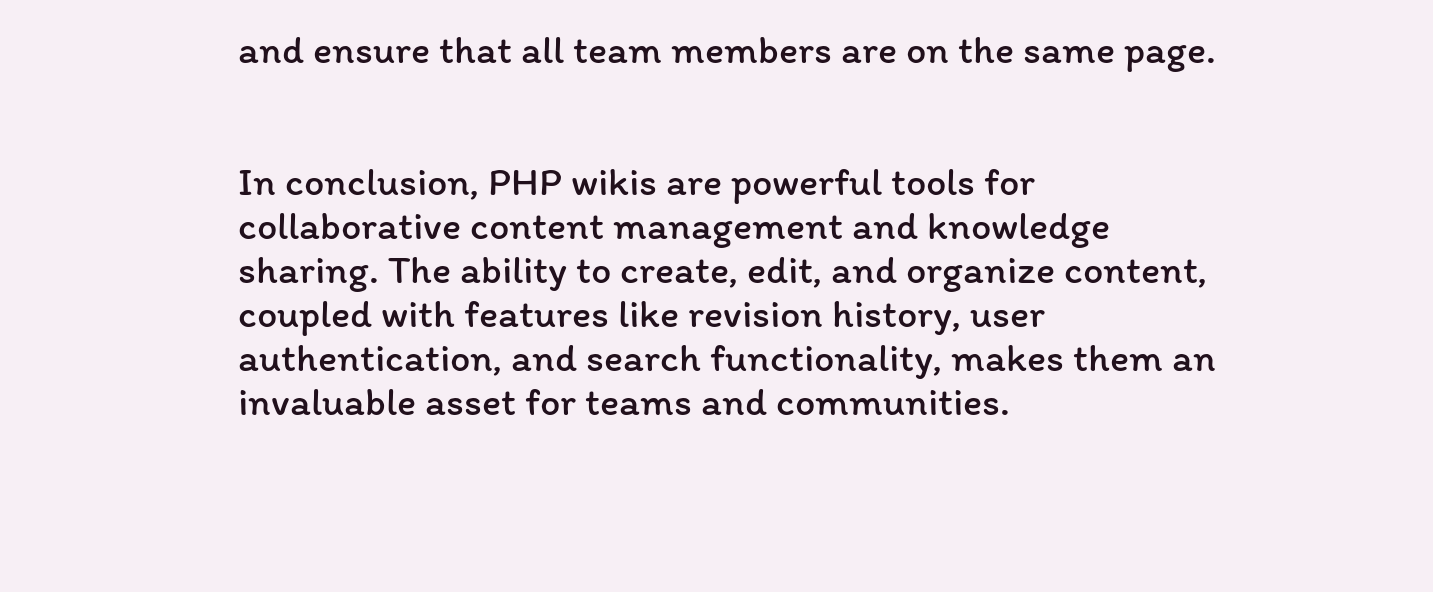and ensure that all team members are on the same page.


In conclusion, PHP wikis are powerful tools for collaborative content management and knowledge sharing. The ability to create, edit, and organize content, coupled with features like revision history, user authentication, and search functionality, makes them an invaluable asset for teams and communities.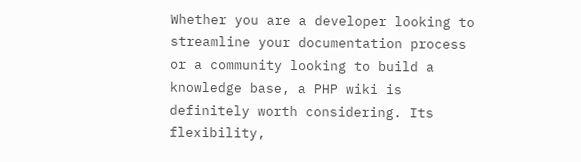Whether you are a developer looking to streamline your documentation process or a community looking to build a knowledge base, a PHP wiki is definitely worth considering. Its flexibility,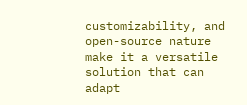customizability, and open-source nature make it a versatile solution that can adapt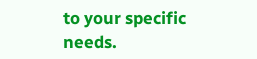to your specific needs.